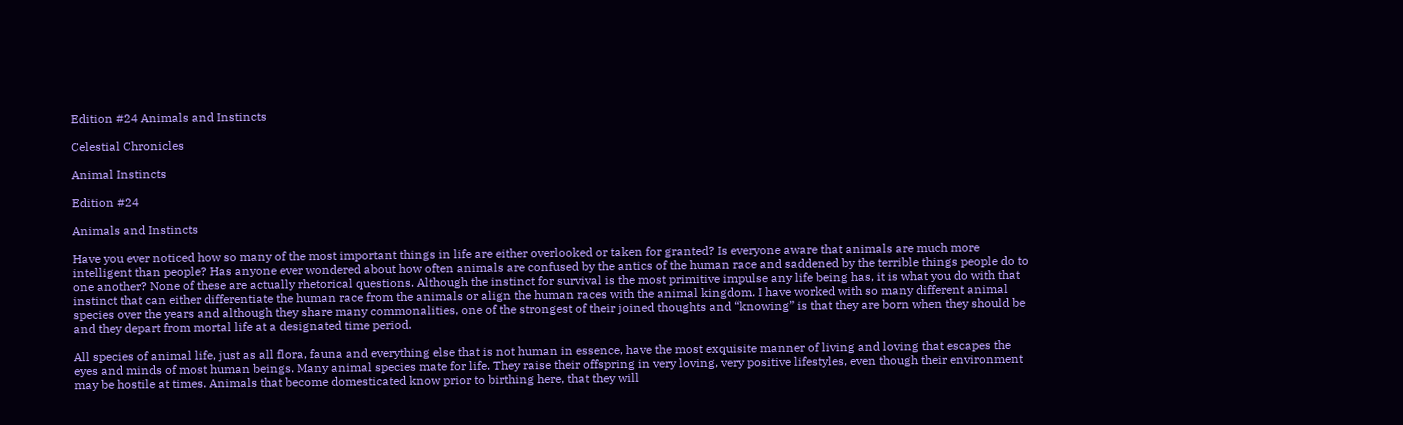Edition #24 Animals and Instincts

Celestial Chronicles

Animal Instincts

Edition #24

Animals and Instincts

Have you ever noticed how so many of the most important things in life are either overlooked or taken for granted? Is everyone aware that animals are much more intelligent than people? Has anyone ever wondered about how often animals are confused by the antics of the human race and saddened by the terrible things people do to one another? None of these are actually rhetorical questions. Although the instinct for survival is the most primitive impulse any life being has, it is what you do with that instinct that can either differentiate the human race from the animals or align the human races with the animal kingdom. I have worked with so many different animal species over the years and although they share many commonalities, one of the strongest of their joined thoughts and “knowing” is that they are born when they should be and they depart from mortal life at a designated time period.

All species of animal life, just as all flora, fauna and everything else that is not human in essence, have the most exquisite manner of living and loving that escapes the eyes and minds of most human beings. Many animal species mate for life. They raise their offspring in very loving, very positive lifestyles, even though their environment may be hostile at times. Animals that become domesticated know prior to birthing here, that they will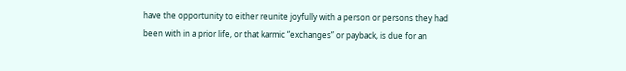have the opportunity to either reunite joyfully with a person or persons they had been with in a prior life, or that karmic “exchanges” or payback, is due for an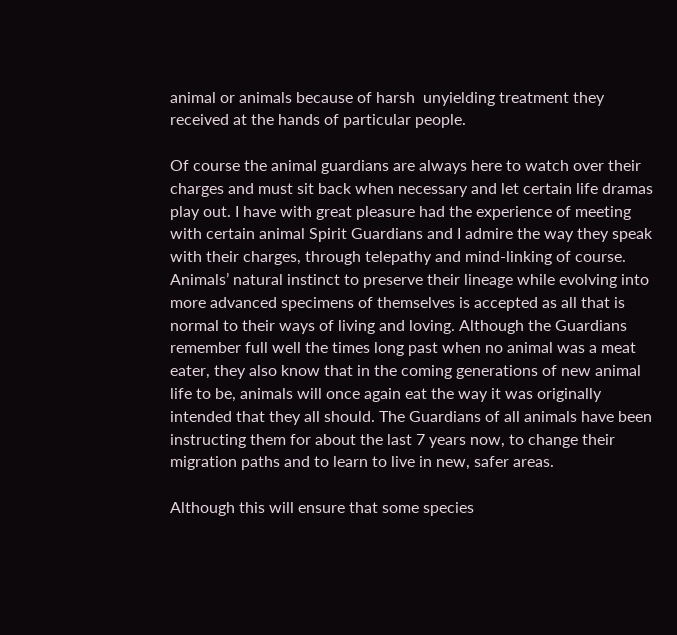animal or animals because of harsh  unyielding treatment they received at the hands of particular people.

Of course the animal guardians are always here to watch over their charges and must sit back when necessary and let certain life dramas play out. I have with great pleasure had the experience of meeting with certain animal Spirit Guardians and I admire the way they speak with their charges, through telepathy and mind-linking of course. Animals’ natural instinct to preserve their lineage while evolving into more advanced specimens of themselves is accepted as all that is normal to their ways of living and loving. Although the Guardians remember full well the times long past when no animal was a meat eater, they also know that in the coming generations of new animal life to be, animals will once again eat the way it was originally intended that they all should. The Guardians of all animals have been instructing them for about the last 7 years now, to change their migration paths and to learn to live in new, safer areas.

Although this will ensure that some species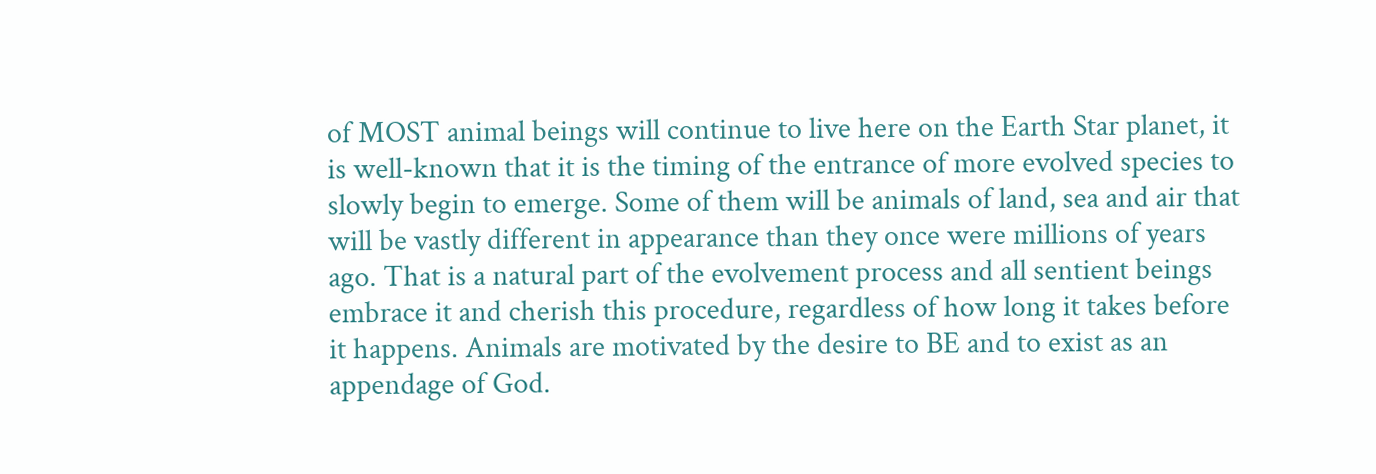of MOST animal beings will continue to live here on the Earth Star planet, it is well-known that it is the timing of the entrance of more evolved species to slowly begin to emerge. Some of them will be animals of land, sea and air that will be vastly different in appearance than they once were millions of years ago. That is a natural part of the evolvement process and all sentient beings embrace it and cherish this procedure, regardless of how long it takes before it happens. Animals are motivated by the desire to BE and to exist as an appendage of God.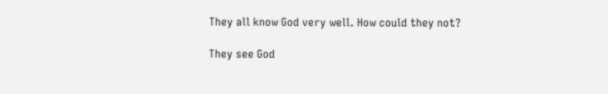They all know God very well. How could they not?

They see God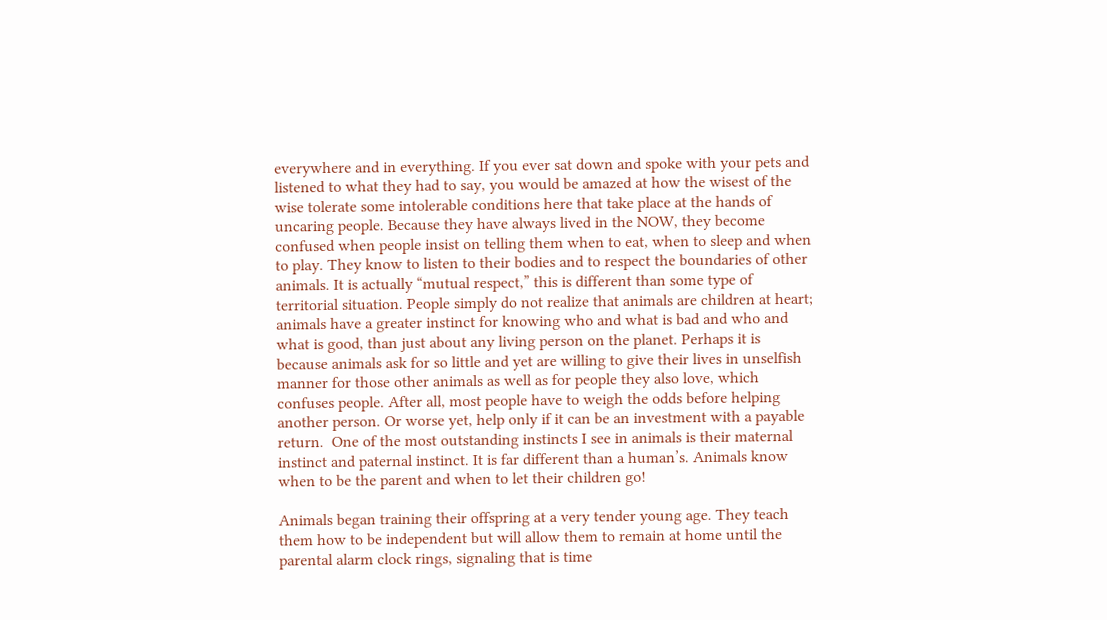everywhere and in everything. If you ever sat down and spoke with your pets and listened to what they had to say, you would be amazed at how the wisest of the wise tolerate some intolerable conditions here that take place at the hands of uncaring people. Because they have always lived in the NOW, they become confused when people insist on telling them when to eat, when to sleep and when to play. They know to listen to their bodies and to respect the boundaries of other animals. It is actually “mutual respect,” this is different than some type of territorial situation. People simply do not realize that animals are children at heart; animals have a greater instinct for knowing who and what is bad and who and what is good, than just about any living person on the planet. Perhaps it is because animals ask for so little and yet are willing to give their lives in unselfish manner for those other animals as well as for people they also love, which confuses people. After all, most people have to weigh the odds before helping another person. Or worse yet, help only if it can be an investment with a payable return.  One of the most outstanding instincts I see in animals is their maternal instinct and paternal instinct. It is far different than a human’s. Animals know when to be the parent and when to let their children go!

Animals began training their offspring at a very tender young age. They teach them how to be independent but will allow them to remain at home until the parental alarm clock rings, signaling that is time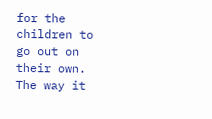for the children to go out on their own. The way it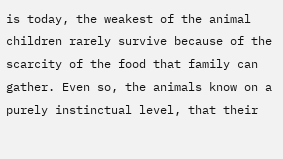is today, the weakest of the animal children rarely survive because of the scarcity of the food that family can gather. Even so, the animals know on a purely instinctual level, that their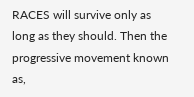RACES will survive only as long as they should. Then the progressive movement known as,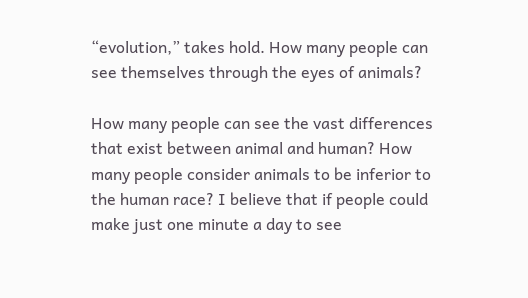“evolution,” takes hold. How many people can see themselves through the eyes of animals?

How many people can see the vast differences that exist between animal and human? How many people consider animals to be inferior to the human race? I believe that if people could make just one minute a day to see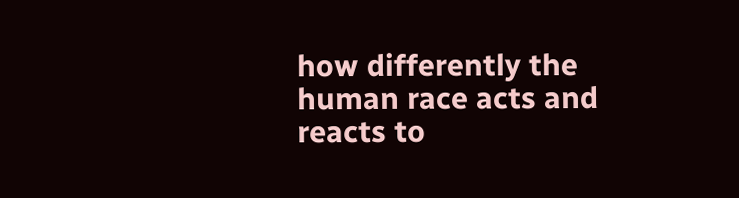how differently the human race acts and reacts to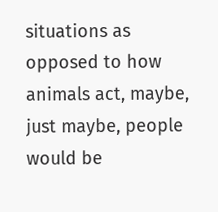situations as opposed to how animals act, maybe, just maybe, people would be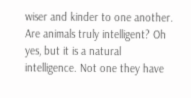wiser and kinder to one another. Are animals truly intelligent? Oh yes, but it is a natural intelligence. Not one they have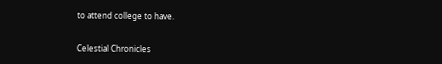to attend college to have.


Celestial Chronicles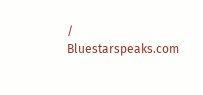/ Bluestarspeaks.com